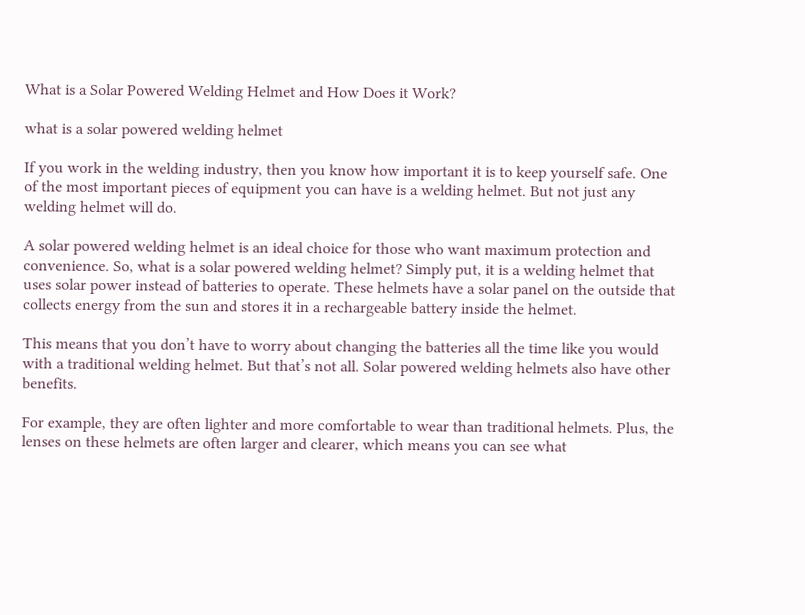What is a Solar Powered Welding Helmet and How Does it Work?

what is a solar powered welding helmet

If you work in the welding industry, then you know how important it is to keep yourself safe. One of the most important pieces of equipment you can have is a welding helmet. But not just any welding helmet will do.

A solar powered welding helmet is an ideal choice for those who want maximum protection and convenience. So, what is a solar powered welding helmet? Simply put, it is a welding helmet that uses solar power instead of batteries to operate. These helmets have a solar panel on the outside that collects energy from the sun and stores it in a rechargeable battery inside the helmet.

This means that you don’t have to worry about changing the batteries all the time like you would with a traditional welding helmet. But that’s not all. Solar powered welding helmets also have other benefits.

For example, they are often lighter and more comfortable to wear than traditional helmets. Plus, the lenses on these helmets are often larger and clearer, which means you can see what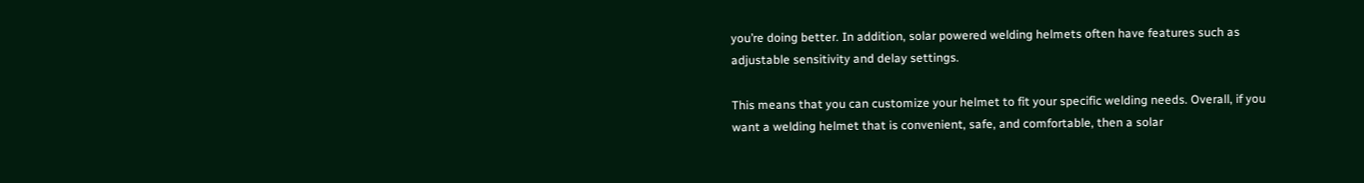you’re doing better. In addition, solar powered welding helmets often have features such as adjustable sensitivity and delay settings.

This means that you can customize your helmet to fit your specific welding needs. Overall, if you want a welding helmet that is convenient, safe, and comfortable, then a solar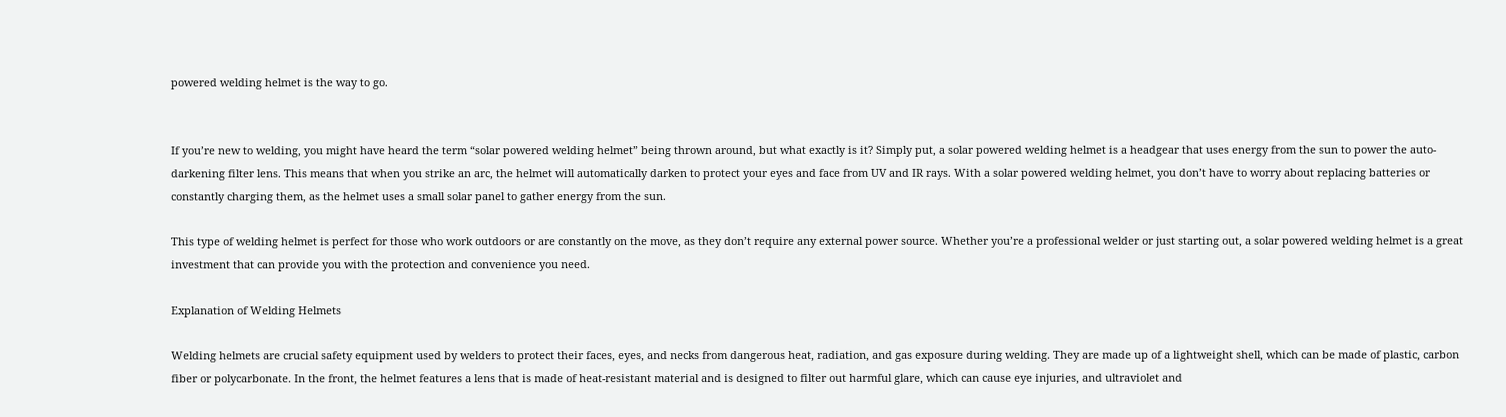powered welding helmet is the way to go.


If you’re new to welding, you might have heard the term “solar powered welding helmet” being thrown around, but what exactly is it? Simply put, a solar powered welding helmet is a headgear that uses energy from the sun to power the auto-darkening filter lens. This means that when you strike an arc, the helmet will automatically darken to protect your eyes and face from UV and IR rays. With a solar powered welding helmet, you don’t have to worry about replacing batteries or constantly charging them, as the helmet uses a small solar panel to gather energy from the sun.

This type of welding helmet is perfect for those who work outdoors or are constantly on the move, as they don’t require any external power source. Whether you’re a professional welder or just starting out, a solar powered welding helmet is a great investment that can provide you with the protection and convenience you need.

Explanation of Welding Helmets

Welding helmets are crucial safety equipment used by welders to protect their faces, eyes, and necks from dangerous heat, radiation, and gas exposure during welding. They are made up of a lightweight shell, which can be made of plastic, carbon fiber or polycarbonate. In the front, the helmet features a lens that is made of heat-resistant material and is designed to filter out harmful glare, which can cause eye injuries, and ultraviolet and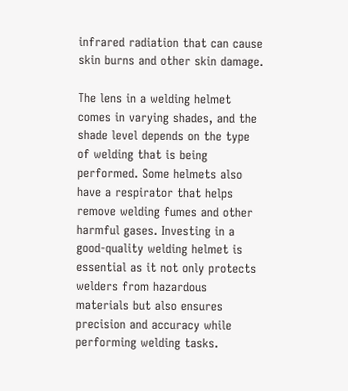infrared radiation that can cause skin burns and other skin damage.

The lens in a welding helmet comes in varying shades, and the shade level depends on the type of welding that is being performed. Some helmets also have a respirator that helps remove welding fumes and other harmful gases. Investing in a good-quality welding helmet is essential as it not only protects welders from hazardous materials but also ensures precision and accuracy while performing welding tasks.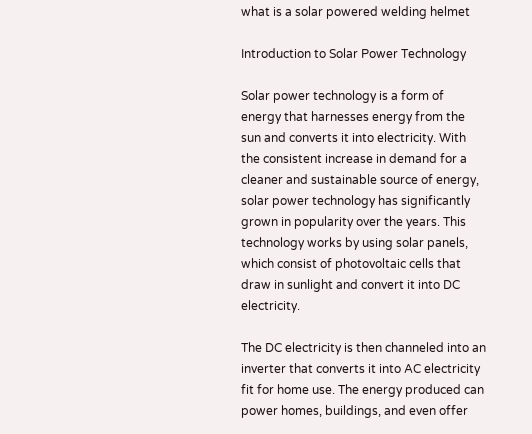what is a solar powered welding helmet

Introduction to Solar Power Technology

Solar power technology is a form of energy that harnesses energy from the sun and converts it into electricity. With the consistent increase in demand for a cleaner and sustainable source of energy, solar power technology has significantly grown in popularity over the years. This technology works by using solar panels, which consist of photovoltaic cells that draw in sunlight and convert it into DC electricity.

The DC electricity is then channeled into an inverter that converts it into AC electricity fit for home use. The energy produced can power homes, buildings, and even offer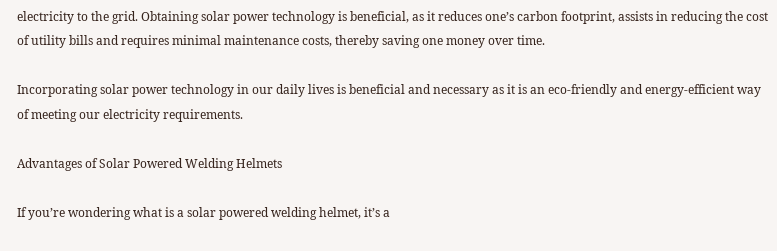electricity to the grid. Obtaining solar power technology is beneficial, as it reduces one’s carbon footprint, assists in reducing the cost of utility bills and requires minimal maintenance costs, thereby saving one money over time.

Incorporating solar power technology in our daily lives is beneficial and necessary as it is an eco-friendly and energy-efficient way of meeting our electricity requirements.

Advantages of Solar Powered Welding Helmets

If you’re wondering what is a solar powered welding helmet, it’s a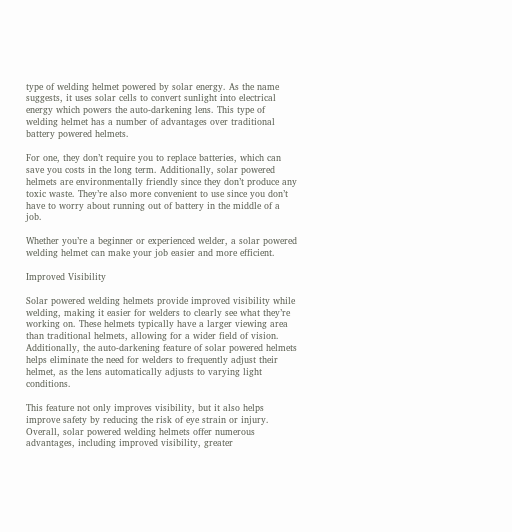type of welding helmet powered by solar energy. As the name suggests, it uses solar cells to convert sunlight into electrical energy which powers the auto-darkening lens. This type of welding helmet has a number of advantages over traditional battery powered helmets.

For one, they don’t require you to replace batteries, which can save you costs in the long term. Additionally, solar powered helmets are environmentally friendly since they don’t produce any toxic waste. They’re also more convenient to use since you don’t have to worry about running out of battery in the middle of a job.

Whether you’re a beginner or experienced welder, a solar powered welding helmet can make your job easier and more efficient.

Improved Visibility

Solar powered welding helmets provide improved visibility while welding, making it easier for welders to clearly see what they’re working on. These helmets typically have a larger viewing area than traditional helmets, allowing for a wider field of vision. Additionally, the auto-darkening feature of solar powered helmets helps eliminate the need for welders to frequently adjust their helmet, as the lens automatically adjusts to varying light conditions.

This feature not only improves visibility, but it also helps improve safety by reducing the risk of eye strain or injury. Overall, solar powered welding helmets offer numerous advantages, including improved visibility, greater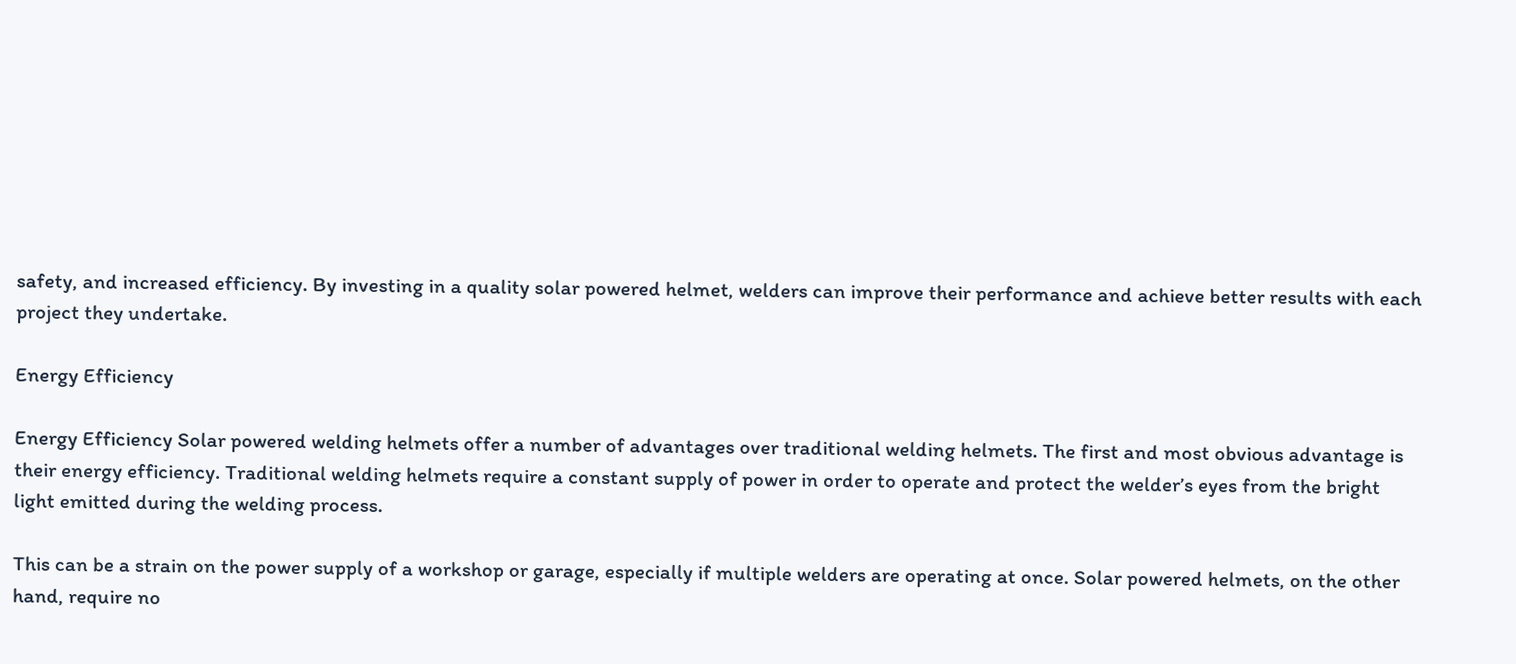safety, and increased efficiency. By investing in a quality solar powered helmet, welders can improve their performance and achieve better results with each project they undertake.

Energy Efficiency

Energy Efficiency Solar powered welding helmets offer a number of advantages over traditional welding helmets. The first and most obvious advantage is their energy efficiency. Traditional welding helmets require a constant supply of power in order to operate and protect the welder’s eyes from the bright light emitted during the welding process.

This can be a strain on the power supply of a workshop or garage, especially if multiple welders are operating at once. Solar powered helmets, on the other hand, require no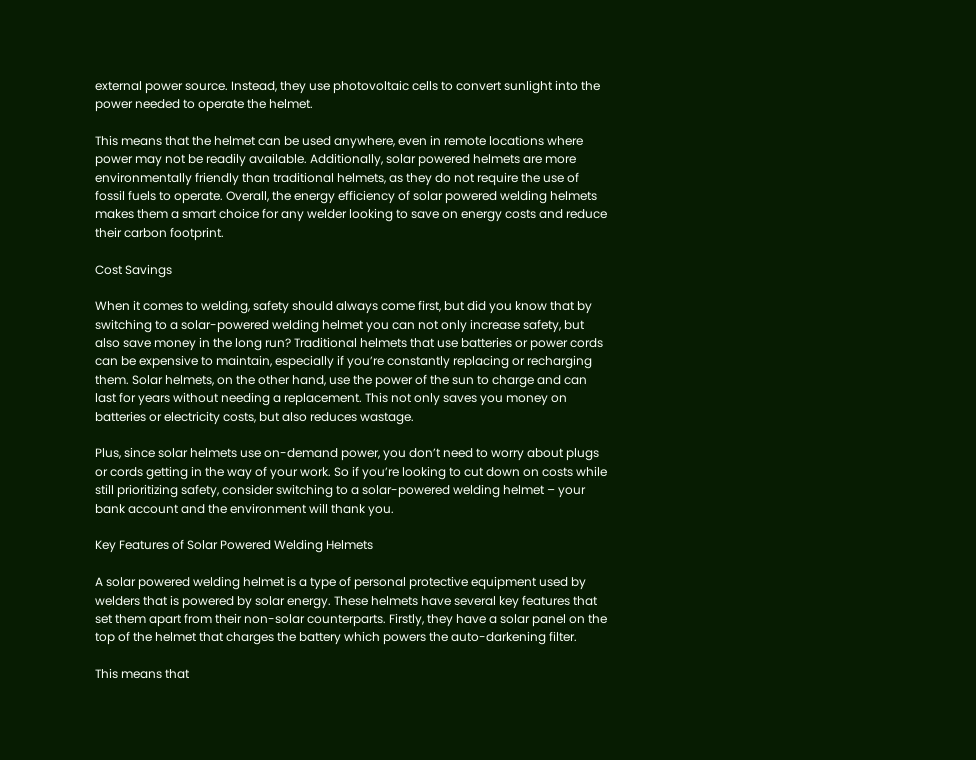external power source. Instead, they use photovoltaic cells to convert sunlight into the power needed to operate the helmet.

This means that the helmet can be used anywhere, even in remote locations where power may not be readily available. Additionally, solar powered helmets are more environmentally friendly than traditional helmets, as they do not require the use of fossil fuels to operate. Overall, the energy efficiency of solar powered welding helmets makes them a smart choice for any welder looking to save on energy costs and reduce their carbon footprint.

Cost Savings

When it comes to welding, safety should always come first, but did you know that by switching to a solar-powered welding helmet you can not only increase safety, but also save money in the long run? Traditional helmets that use batteries or power cords can be expensive to maintain, especially if you’re constantly replacing or recharging them. Solar helmets, on the other hand, use the power of the sun to charge and can last for years without needing a replacement. This not only saves you money on batteries or electricity costs, but also reduces wastage.

Plus, since solar helmets use on-demand power, you don’t need to worry about plugs or cords getting in the way of your work. So if you’re looking to cut down on costs while still prioritizing safety, consider switching to a solar-powered welding helmet – your bank account and the environment will thank you.

Key Features of Solar Powered Welding Helmets

A solar powered welding helmet is a type of personal protective equipment used by welders that is powered by solar energy. These helmets have several key features that set them apart from their non-solar counterparts. Firstly, they have a solar panel on the top of the helmet that charges the battery which powers the auto-darkening filter.

This means that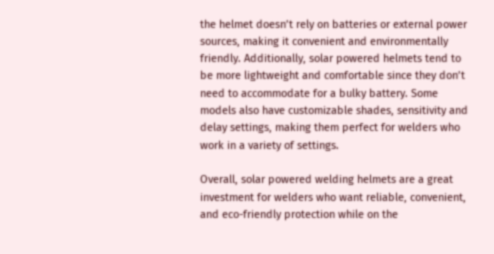the helmet doesn’t rely on batteries or external power sources, making it convenient and environmentally friendly. Additionally, solar powered helmets tend to be more lightweight and comfortable since they don’t need to accommodate for a bulky battery. Some models also have customizable shades, sensitivity and delay settings, making them perfect for welders who work in a variety of settings.

Overall, solar powered welding helmets are a great investment for welders who want reliable, convenient, and eco-friendly protection while on the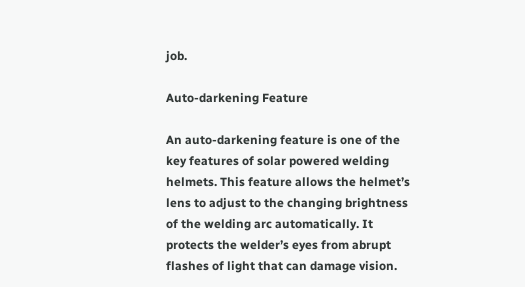job.

Auto-darkening Feature

An auto-darkening feature is one of the key features of solar powered welding helmets. This feature allows the helmet’s lens to adjust to the changing brightness of the welding arc automatically. It protects the welder’s eyes from abrupt flashes of light that can damage vision.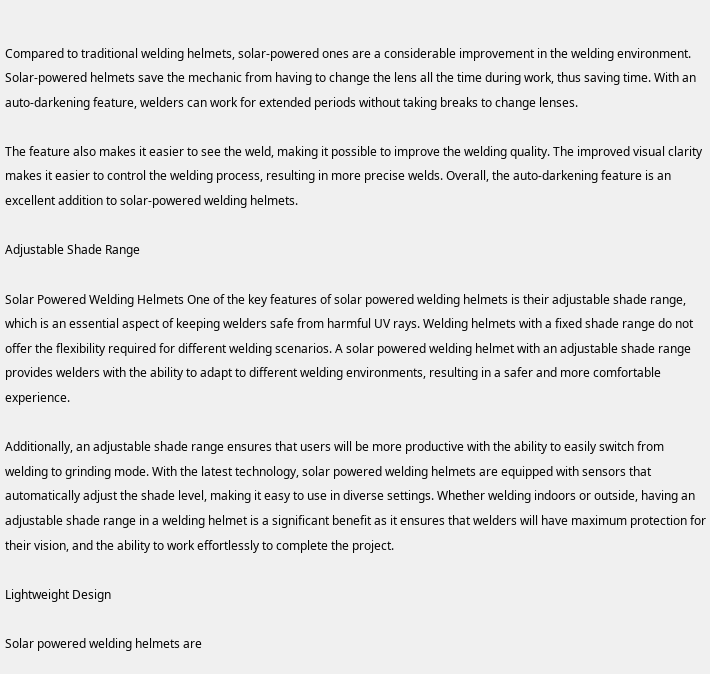Compared to traditional welding helmets, solar-powered ones are a considerable improvement in the welding environment. Solar-powered helmets save the mechanic from having to change the lens all the time during work, thus saving time. With an auto-darkening feature, welders can work for extended periods without taking breaks to change lenses.

The feature also makes it easier to see the weld, making it possible to improve the welding quality. The improved visual clarity makes it easier to control the welding process, resulting in more precise welds. Overall, the auto-darkening feature is an excellent addition to solar-powered welding helmets.

Adjustable Shade Range

Solar Powered Welding Helmets One of the key features of solar powered welding helmets is their adjustable shade range, which is an essential aspect of keeping welders safe from harmful UV rays. Welding helmets with a fixed shade range do not offer the flexibility required for different welding scenarios. A solar powered welding helmet with an adjustable shade range provides welders with the ability to adapt to different welding environments, resulting in a safer and more comfortable experience.

Additionally, an adjustable shade range ensures that users will be more productive with the ability to easily switch from welding to grinding mode. With the latest technology, solar powered welding helmets are equipped with sensors that automatically adjust the shade level, making it easy to use in diverse settings. Whether welding indoors or outside, having an adjustable shade range in a welding helmet is a significant benefit as it ensures that welders will have maximum protection for their vision, and the ability to work effortlessly to complete the project.

Lightweight Design

Solar powered welding helmets are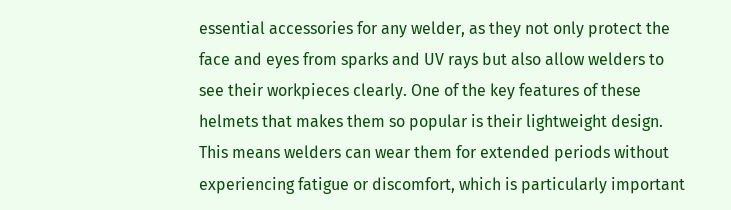essential accessories for any welder, as they not only protect the face and eyes from sparks and UV rays but also allow welders to see their workpieces clearly. One of the key features of these helmets that makes them so popular is their lightweight design. This means welders can wear them for extended periods without experiencing fatigue or discomfort, which is particularly important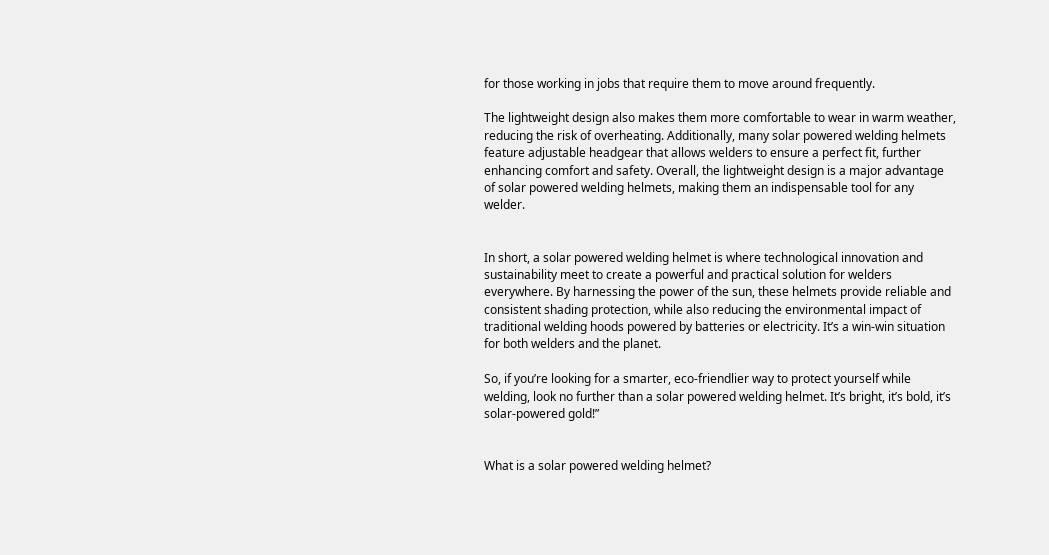for those working in jobs that require them to move around frequently.

The lightweight design also makes them more comfortable to wear in warm weather, reducing the risk of overheating. Additionally, many solar powered welding helmets feature adjustable headgear that allows welders to ensure a perfect fit, further enhancing comfort and safety. Overall, the lightweight design is a major advantage of solar powered welding helmets, making them an indispensable tool for any welder.


In short, a solar powered welding helmet is where technological innovation and sustainability meet to create a powerful and practical solution for welders everywhere. By harnessing the power of the sun, these helmets provide reliable and consistent shading protection, while also reducing the environmental impact of traditional welding hoods powered by batteries or electricity. It’s a win-win situation for both welders and the planet.

So, if you’re looking for a smarter, eco-friendlier way to protect yourself while welding, look no further than a solar powered welding helmet. It’s bright, it’s bold, it’s solar-powered gold!”


What is a solar powered welding helmet?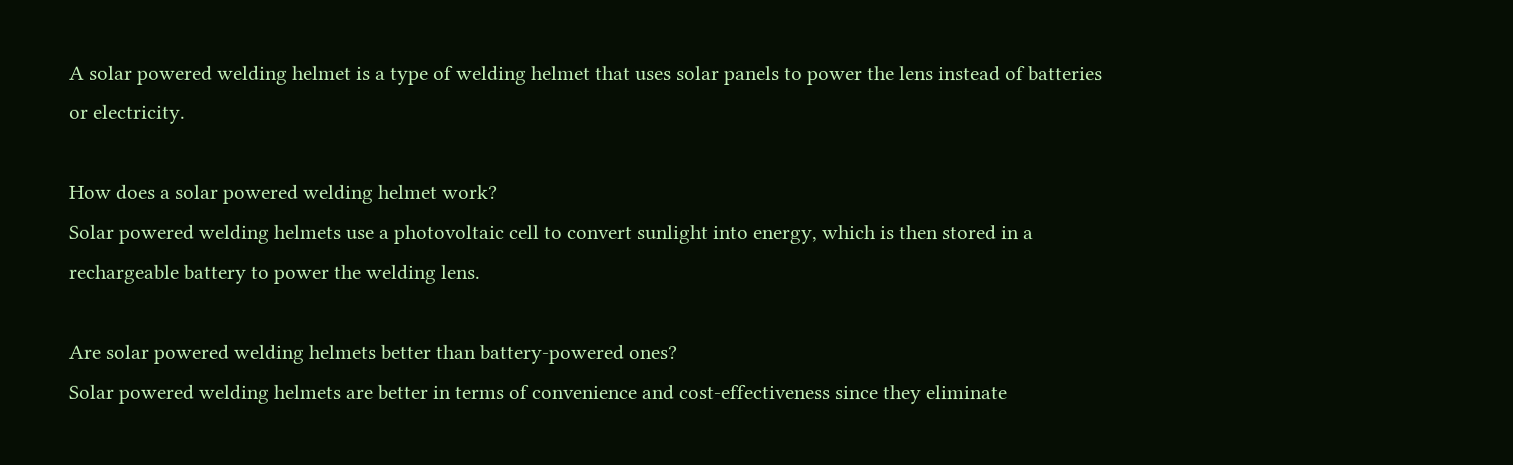A solar powered welding helmet is a type of welding helmet that uses solar panels to power the lens instead of batteries or electricity.

How does a solar powered welding helmet work?
Solar powered welding helmets use a photovoltaic cell to convert sunlight into energy, which is then stored in a rechargeable battery to power the welding lens.

Are solar powered welding helmets better than battery-powered ones?
Solar powered welding helmets are better in terms of convenience and cost-effectiveness since they eliminate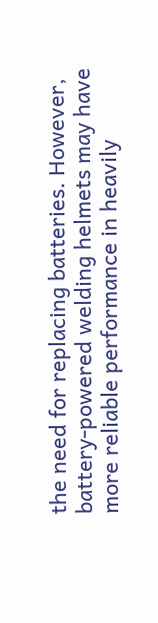the need for replacing batteries. However, battery-powered welding helmets may have more reliable performance in heavily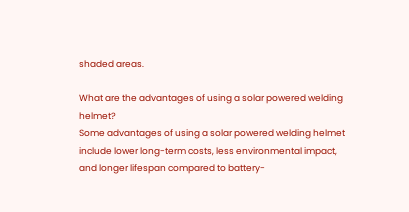shaded areas.

What are the advantages of using a solar powered welding helmet?
Some advantages of using a solar powered welding helmet include lower long-term costs, less environmental impact, and longer lifespan compared to battery-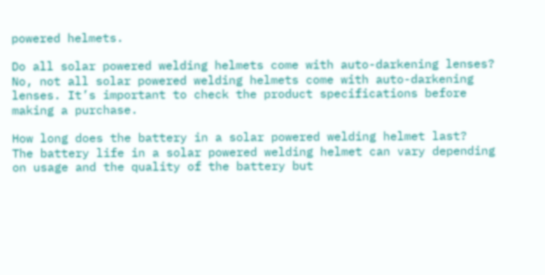powered helmets.

Do all solar powered welding helmets come with auto-darkening lenses?
No, not all solar powered welding helmets come with auto-darkening lenses. It’s important to check the product specifications before making a purchase.

How long does the battery in a solar powered welding helmet last?
The battery life in a solar powered welding helmet can vary depending on usage and the quality of the battery but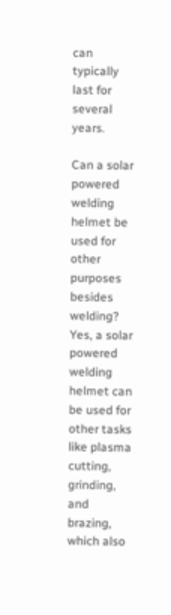can typically last for several years.

Can a solar powered welding helmet be used for other purposes besides welding?
Yes, a solar powered welding helmet can be used for other tasks like plasma cutting, grinding, and brazing, which also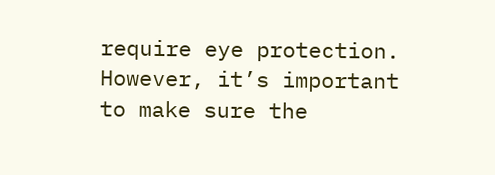require eye protection. However, it’s important to make sure the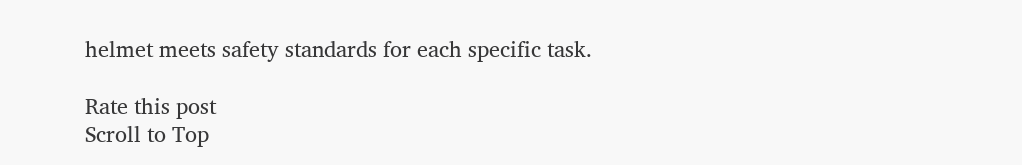helmet meets safety standards for each specific task.

Rate this post
Scroll to Top